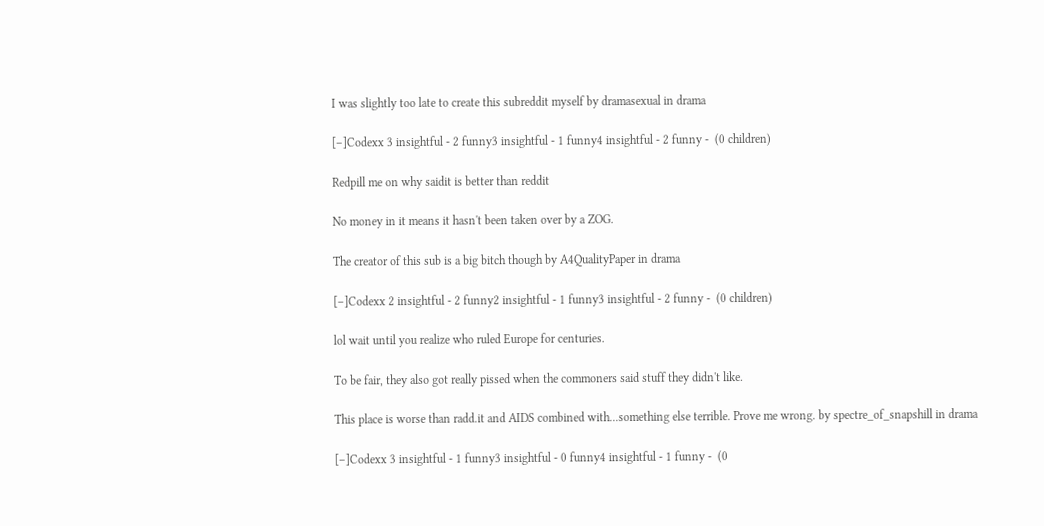I was slightly too late to create this subreddit myself by dramasexual in drama

[–]Codexx 3 insightful - 2 funny3 insightful - 1 funny4 insightful - 2 funny -  (0 children)

Redpill me on why saidit is better than reddit

No money in it means it hasn't been taken over by a ZOG.

The creator of this sub is a big bitch though by A4QualityPaper in drama

[–]Codexx 2 insightful - 2 funny2 insightful - 1 funny3 insightful - 2 funny -  (0 children)

lol wait until you realize who ruled Europe for centuries.

To be fair, they also got really pissed when the commoners said stuff they didn't like.

This place is worse than radd.it and AIDS combined with...something else terrible. Prove me wrong. by spectre_of_snapshill in drama

[–]Codexx 3 insightful - 1 funny3 insightful - 0 funny4 insightful - 1 funny -  (0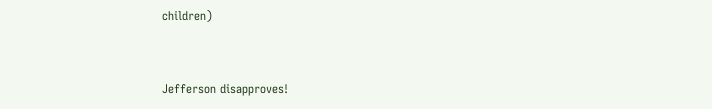children)


Jefferson disapproves!